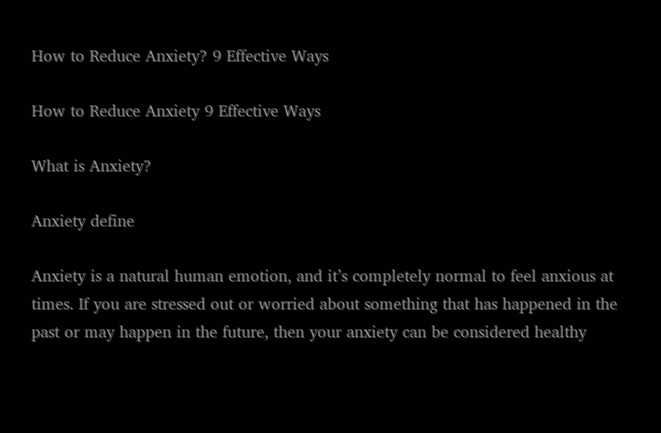How to Reduce Anxiety? 9 Effective Ways

How to Reduce Anxiety 9 Effective Ways

What is Anxiety?

Anxiety define

Anxiety is a natural human emotion, and it’s completely normal to feel anxious at times. If you are stressed out or worried about something that has happened in the past or may happen in the future, then your anxiety can be considered healthy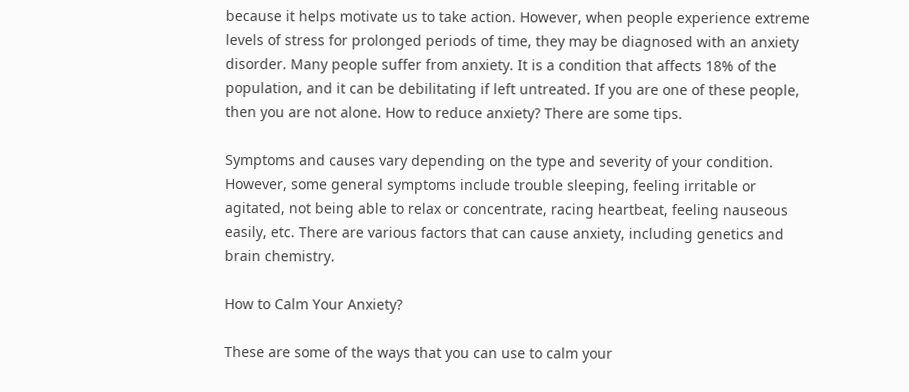because it helps motivate us to take action. However, when people experience extreme levels of stress for prolonged periods of time, they may be diagnosed with an anxiety disorder. Many people suffer from anxiety. It is a condition that affects 18% of the population, and it can be debilitating if left untreated. If you are one of these people, then you are not alone. How to reduce anxiety? There are some tips.

Symptoms and causes vary depending on the type and severity of your condition. However, some general symptoms include trouble sleeping, feeling irritable or agitated, not being able to relax or concentrate, racing heartbeat, feeling nauseous easily, etc. There are various factors that can cause anxiety, including genetics and brain chemistry.

How to Calm Your Anxiety?

These are some of the ways that you can use to calm your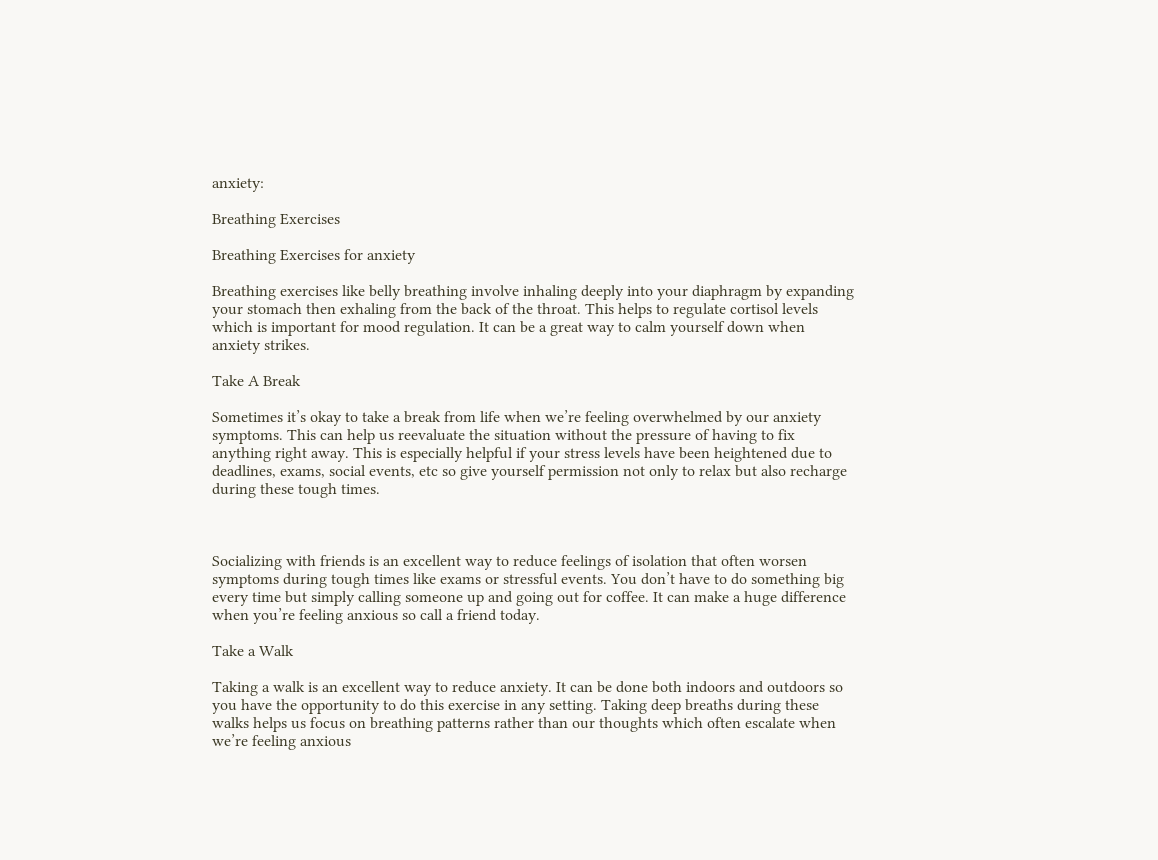anxiety:

Breathing Exercises

Breathing Exercises for anxiety

Breathing exercises like belly breathing involve inhaling deeply into your diaphragm by expanding your stomach then exhaling from the back of the throat. This helps to regulate cortisol levels which is important for mood regulation. It can be a great way to calm yourself down when anxiety strikes.

Take A Break

Sometimes it’s okay to take a break from life when we’re feeling overwhelmed by our anxiety symptoms. This can help us reevaluate the situation without the pressure of having to fix anything right away. This is especially helpful if your stress levels have been heightened due to deadlines, exams, social events, etc so give yourself permission not only to relax but also recharge during these tough times.



Socializing with friends is an excellent way to reduce feelings of isolation that often worsen symptoms during tough times like exams or stressful events. You don’t have to do something big every time but simply calling someone up and going out for coffee. It can make a huge difference when you’re feeling anxious so call a friend today.

Take a Walk

Taking a walk is an excellent way to reduce anxiety. It can be done both indoors and outdoors so you have the opportunity to do this exercise in any setting. Taking deep breaths during these walks helps us focus on breathing patterns rather than our thoughts which often escalate when we’re feeling anxious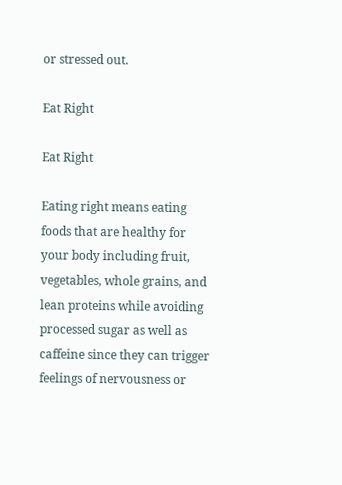or stressed out.

Eat Right

Eat Right

Eating right means eating foods that are healthy for your body including fruit, vegetables, whole grains, and lean proteins while avoiding processed sugar as well as caffeine since they can trigger feelings of nervousness or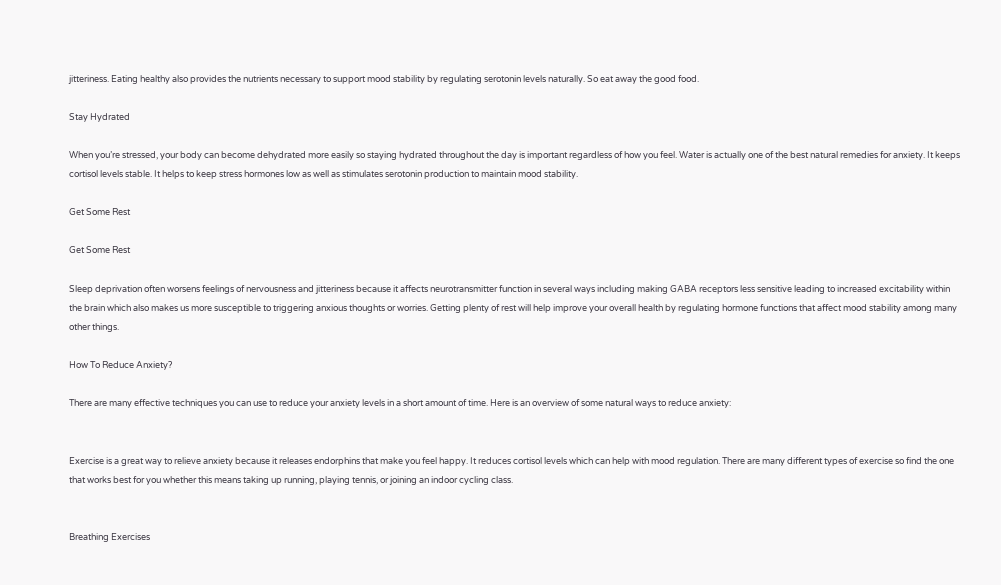jitteriness. Eating healthy also provides the nutrients necessary to support mood stability by regulating serotonin levels naturally. So eat away the good food.

Stay Hydrated

When you’re stressed, your body can become dehydrated more easily so staying hydrated throughout the day is important regardless of how you feel. Water is actually one of the best natural remedies for anxiety. It keeps cortisol levels stable. It helps to keep stress hormones low as well as stimulates serotonin production to maintain mood stability.

Get Some Rest

Get Some Rest

Sleep deprivation often worsens feelings of nervousness and jitteriness because it affects neurotransmitter function in several ways including making GABA receptors less sensitive leading to increased excitability within the brain which also makes us more susceptible to triggering anxious thoughts or worries. Getting plenty of rest will help improve your overall health by regulating hormone functions that affect mood stability among many other things.

How To Reduce Anxiety?

There are many effective techniques you can use to reduce your anxiety levels in a short amount of time. Here is an overview of some natural ways to reduce anxiety:


Exercise is a great way to relieve anxiety because it releases endorphins that make you feel happy. It reduces cortisol levels which can help with mood regulation. There are many different types of exercise so find the one that works best for you whether this means taking up running, playing tennis, or joining an indoor cycling class.


Breathing Exercises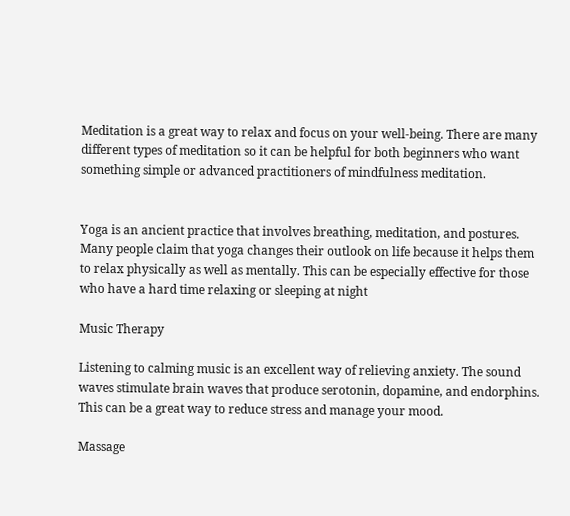Meditation is a great way to relax and focus on your well-being. There are many different types of meditation so it can be helpful for both beginners who want something simple or advanced practitioners of mindfulness meditation.


Yoga is an ancient practice that involves breathing, meditation, and postures. Many people claim that yoga changes their outlook on life because it helps them to relax physically as well as mentally. This can be especially effective for those who have a hard time relaxing or sleeping at night

Music Therapy

Listening to calming music is an excellent way of relieving anxiety. The sound waves stimulate brain waves that produce serotonin, dopamine, and endorphins. This can be a great way to reduce stress and manage your mood.

Massage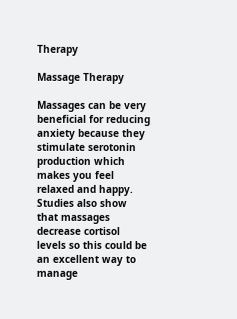Therapy

Massage Therapy

Massages can be very beneficial for reducing anxiety because they stimulate serotonin production which makes you feel relaxed and happy. Studies also show that massages decrease cortisol levels so this could be an excellent way to manage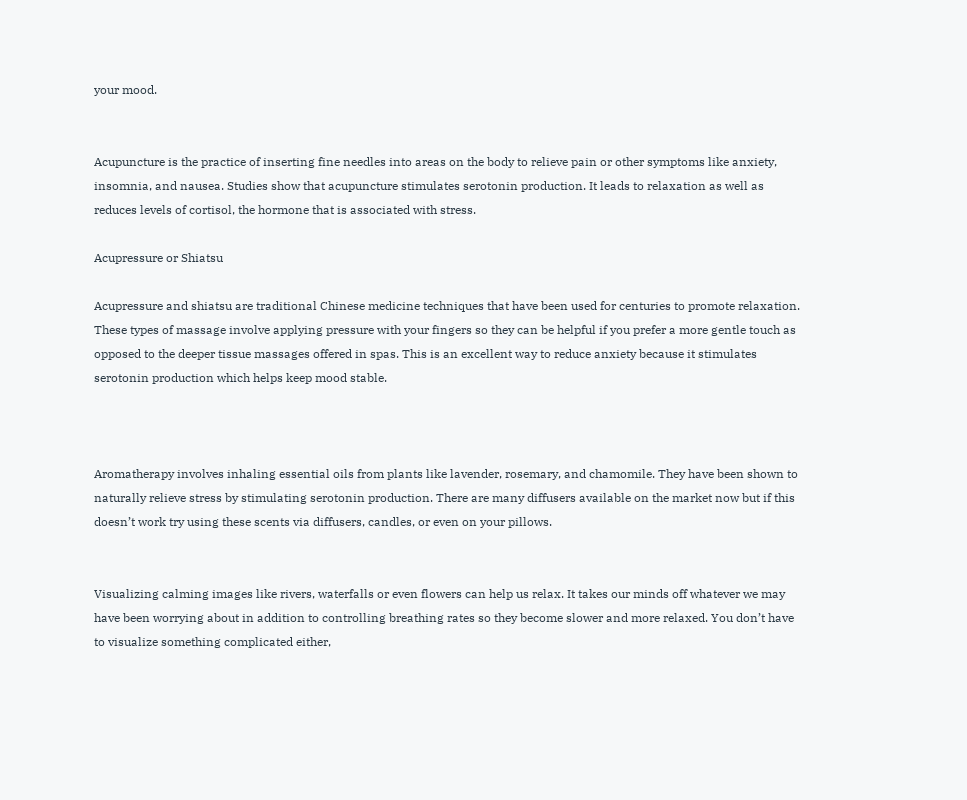your mood.


Acupuncture is the practice of inserting fine needles into areas on the body to relieve pain or other symptoms like anxiety, insomnia, and nausea. Studies show that acupuncture stimulates serotonin production. It leads to relaxation as well as reduces levels of cortisol, the hormone that is associated with stress.

Acupressure or Shiatsu

Acupressure and shiatsu are traditional Chinese medicine techniques that have been used for centuries to promote relaxation. These types of massage involve applying pressure with your fingers so they can be helpful if you prefer a more gentle touch as opposed to the deeper tissue massages offered in spas. This is an excellent way to reduce anxiety because it stimulates serotonin production which helps keep mood stable.



Aromatherapy involves inhaling essential oils from plants like lavender, rosemary, and chamomile. They have been shown to naturally relieve stress by stimulating serotonin production. There are many diffusers available on the market now but if this doesn’t work try using these scents via diffusers, candles, or even on your pillows.


Visualizing calming images like rivers, waterfalls or even flowers can help us relax. It takes our minds off whatever we may have been worrying about in addition to controlling breathing rates so they become slower and more relaxed. You don’t have to visualize something complicated either,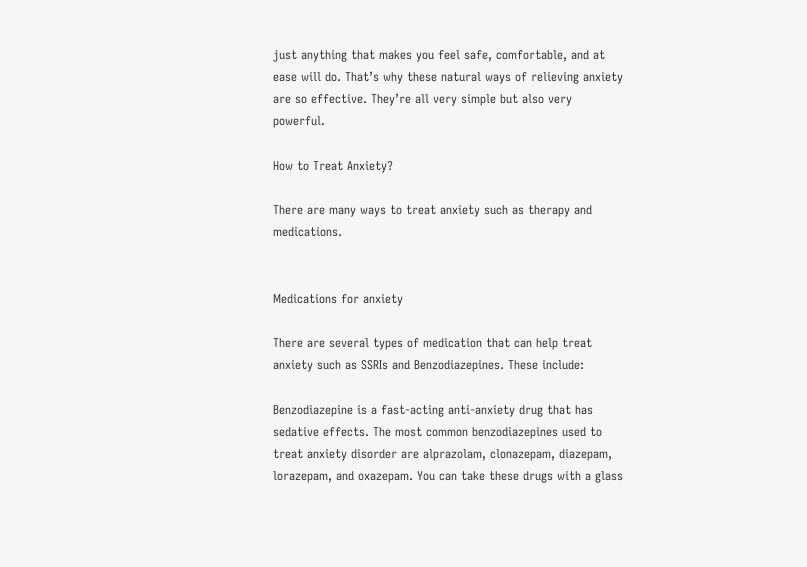just anything that makes you feel safe, comfortable, and at ease will do. That’s why these natural ways of relieving anxiety are so effective. They’re all very simple but also very powerful.

How to Treat Anxiety?

There are many ways to treat anxiety such as therapy and medications.


Medications for anxiety

There are several types of medication that can help treat anxiety such as SSRIs and Benzodiazepines. These include:

Benzodiazepine is a fast-acting anti-anxiety drug that has sedative effects. The most common benzodiazepines used to treat anxiety disorder are alprazolam, clonazepam, diazepam, lorazepam, and oxazepam. You can take these drugs with a glass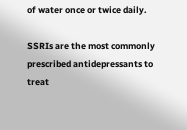of water once or twice daily.

SSRIs are the most commonly prescribed antidepressants to treat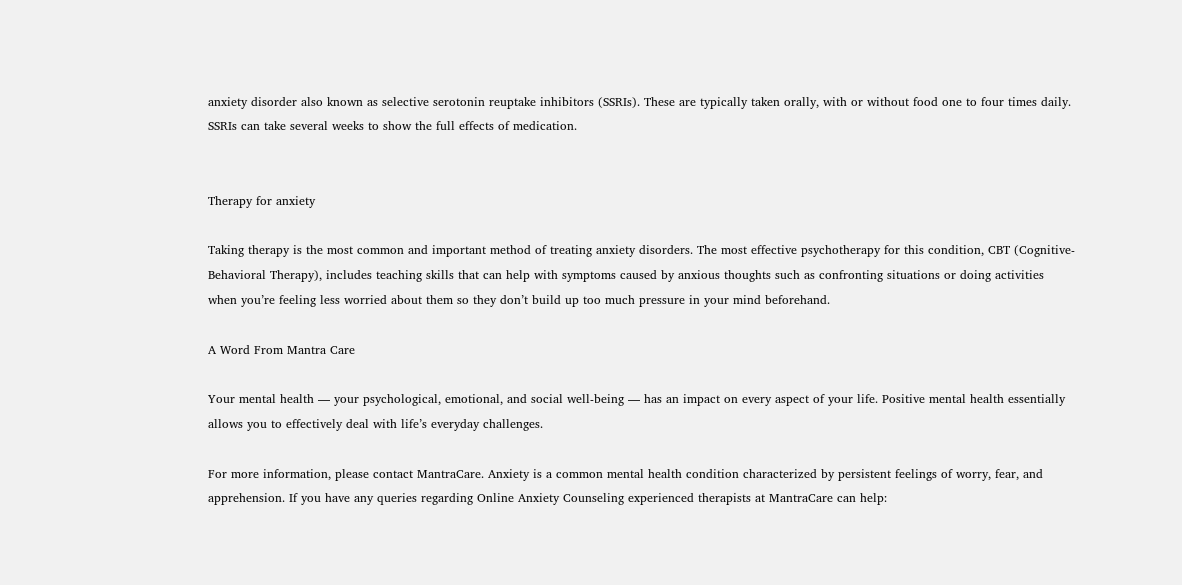anxiety disorder also known as selective serotonin reuptake inhibitors (SSRIs). These are typically taken orally, with or without food one to four times daily. SSRIs can take several weeks to show the full effects of medication.


Therapy for anxiety

Taking therapy is the most common and important method of treating anxiety disorders. The most effective psychotherapy for this condition, CBT (Cognitive- Behavioral Therapy), includes teaching skills that can help with symptoms caused by anxious thoughts such as confronting situations or doing activities when you’re feeling less worried about them so they don’t build up too much pressure in your mind beforehand.

A Word From Mantra Care

Your mental health — your psychological, emotional, and social well-being — has an impact on every aspect of your life. Positive mental health essentially allows you to effectively deal with life’s everyday challenges.

For more information, please contact MantraCare. Anxiety is a common mental health condition characterized by persistent feelings of worry, fear, and apprehension. If you have any queries regarding Online Anxiety Counseling experienced therapists at MantraCare can help: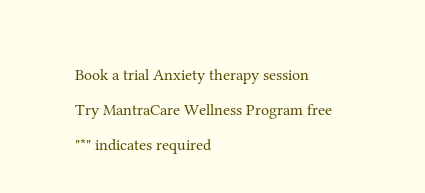Book a trial Anxiety therapy session

Try MantraCare Wellness Program free

"*" indicates required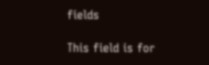fields

This field is for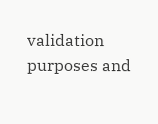validation purposes and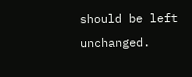should be left unchanged.